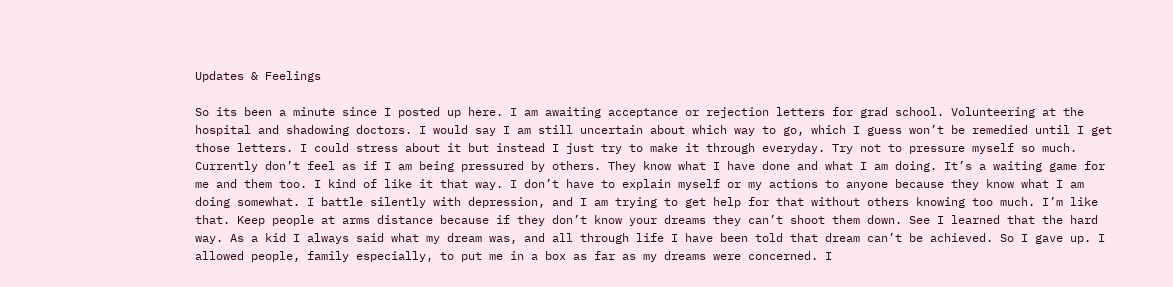Updates & Feelings

So its been a minute since I posted up here. I am awaiting acceptance or rejection letters for grad school. Volunteering at the hospital and shadowing doctors. I would say I am still uncertain about which way to go, which I guess won’t be remedied until I get those letters. I could stress about it but instead I just try to make it through everyday. Try not to pressure myself so much. Currently don’t feel as if I am being pressured by others. They know what I have done and what I am doing. It’s a waiting game for me and them too. I kind of like it that way. I don’t have to explain myself or my actions to anyone because they know what I am doing somewhat. I battle silently with depression, and I am trying to get help for that without others knowing too much. I’m like that. Keep people at arms distance because if they don’t know your dreams they can’t shoot them down. See I learned that the hard way. As a kid I always said what my dream was, and all through life I have been told that dream can’t be achieved. So I gave up. I allowed people, family especially, to put me in a box as far as my dreams were concerned. I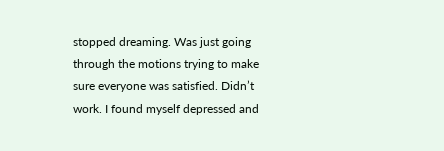stopped dreaming. Was just going through the motions trying to make sure everyone was satisfied. Didn’t work. I found myself depressed and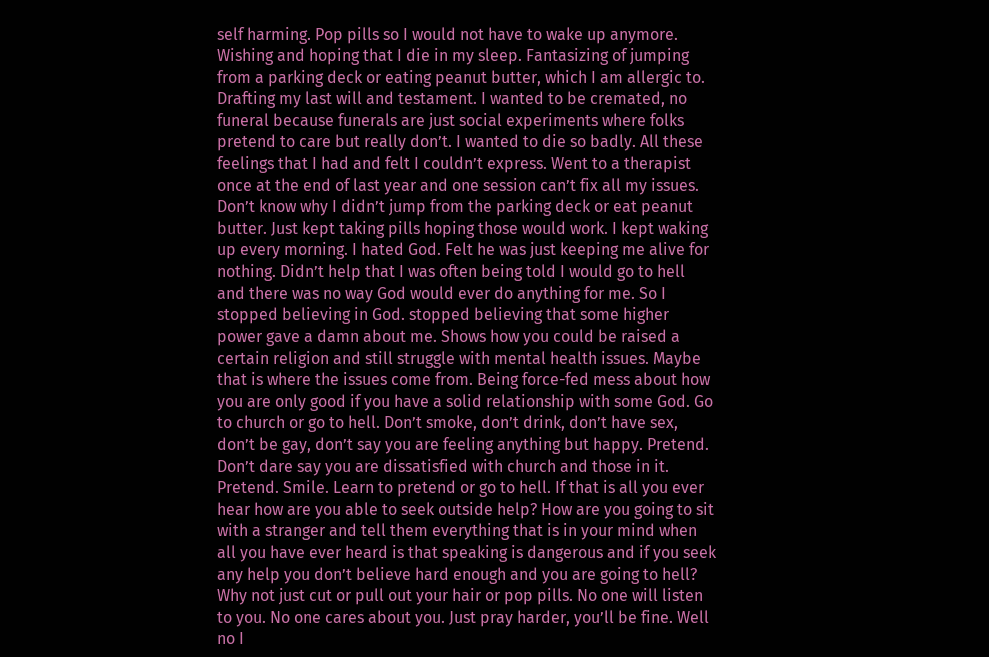self harming. Pop pills so I would not have to wake up anymore. Wishing and hoping that I die in my sleep. Fantasizing of jumping from a parking deck or eating peanut butter, which I am allergic to. Drafting my last will and testament. I wanted to be cremated, no funeral because funerals are just social experiments where folks pretend to care but really don’t. I wanted to die so badly. All these feelings that I had and felt I couldn’t express. Went to a therapist once at the end of last year and one session can’t fix all my issues. Don’t know why I didn’t jump from the parking deck or eat peanut butter. Just kept taking pills hoping those would work. I kept waking up every morning. I hated God. Felt he was just keeping me alive for nothing. Didn’t help that I was often being told I would go to hell and there was no way God would ever do anything for me. So I stopped believing in God. stopped believing that some higher power gave a damn about me. Shows how you could be raised a certain religion and still struggle with mental health issues. Maybe that is where the issues come from. Being force-fed mess about how you are only good if you have a solid relationship with some God. Go to church or go to hell. Don’t smoke, don’t drink, don’t have sex, don’t be gay, don’t say you are feeling anything but happy. Pretend. Don’t dare say you are dissatisfied with church and those in it. Pretend. Smile. Learn to pretend or go to hell. If that is all you ever hear how are you able to seek outside help? How are you going to sit with a stranger and tell them everything that is in your mind when all you have ever heard is that speaking is dangerous and if you seek any help you don’t believe hard enough and you are going to hell? Why not just cut or pull out your hair or pop pills. No one will listen to you. No one cares about you. Just pray harder, you’ll be fine. Well no I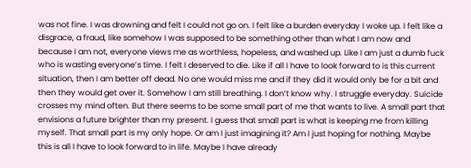was not fine. I was drowning and felt I could not go on. I felt like a burden everyday I woke up. I felt like a disgrace, a fraud, like somehow I was supposed to be something other than what I am now and because I am not, everyone views me as worthless, hopeless, and washed up. Like I am just a dumb fuck who is wasting everyone’s time. I felt I deserved to die. Like if all I have to look forward to is this current situation, then I am better off dead. No one would miss me and if they did it would only be for a bit and then they would get over it. Somehow I am still breathing. I don’t know why. I struggle everyday. Suicide crosses my mind often. But there seems to be some small part of me that wants to live. A small part that envisions a future brighter than my present. I guess that small part is what is keeping me from killing myself. That small part is my only hope. Or am I just imagining it? Am I just hoping for nothing. Maybe this is all I have to look forward to in life. Maybe I have already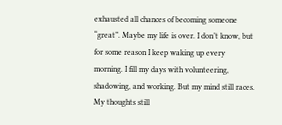exhausted all chances of becoming someone “great”. Maybe my life is over. I don’t know, but for some reason I keep waking up every morning. I fill my days with volunteering, shadowing, and working. But my mind still races. My thoughts still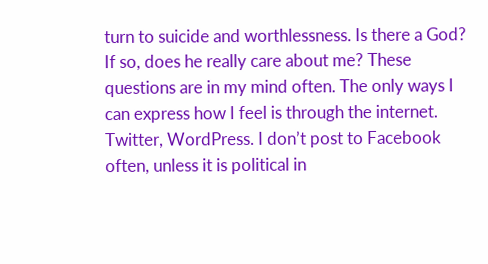turn to suicide and worthlessness. Is there a God? If so, does he really care about me? These questions are in my mind often. The only ways I can express how I feel is through the internet. Twitter, WordPress. I don’t post to Facebook often, unless it is political in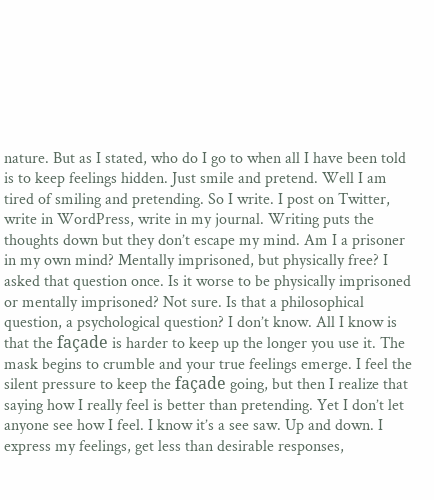nature. But as I stated, who do I go to when all I have been told is to keep feelings hidden. Just smile and pretend. Well I am tired of smiling and pretending. So I write. I post on Twitter, write in WordPress, write in my journal. Writing puts the thoughts down but they don’t escape my mind. Am I a prisoner in my own mind? Mentally imprisoned, but physically free? I asked that question once. Is it worse to be physically imprisoned or mentally imprisoned? Not sure. Is that a philosophical question, a psychological question? I don’t know. All I know is that the façade is harder to keep up the longer you use it. The mask begins to crumble and your true feelings emerge. I feel the silent pressure to keep the façade going, but then I realize that saying how I really feel is better than pretending. Yet I don’t let anyone see how I feel. I know it’s a see saw. Up and down. I express my feelings, get less than desirable responses,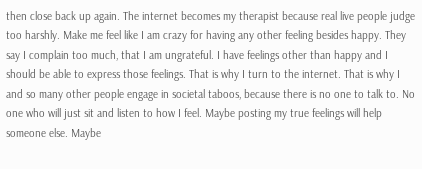then close back up again. The internet becomes my therapist because real live people judge too harshly. Make me feel like I am crazy for having any other feeling besides happy. They say I complain too much, that I am ungrateful. I have feelings other than happy and I should be able to express those feelings. That is why I turn to the internet. That is why I and so many other people engage in societal taboos, because there is no one to talk to. No one who will just sit and listen to how I feel. Maybe posting my true feelings will help someone else. Maybe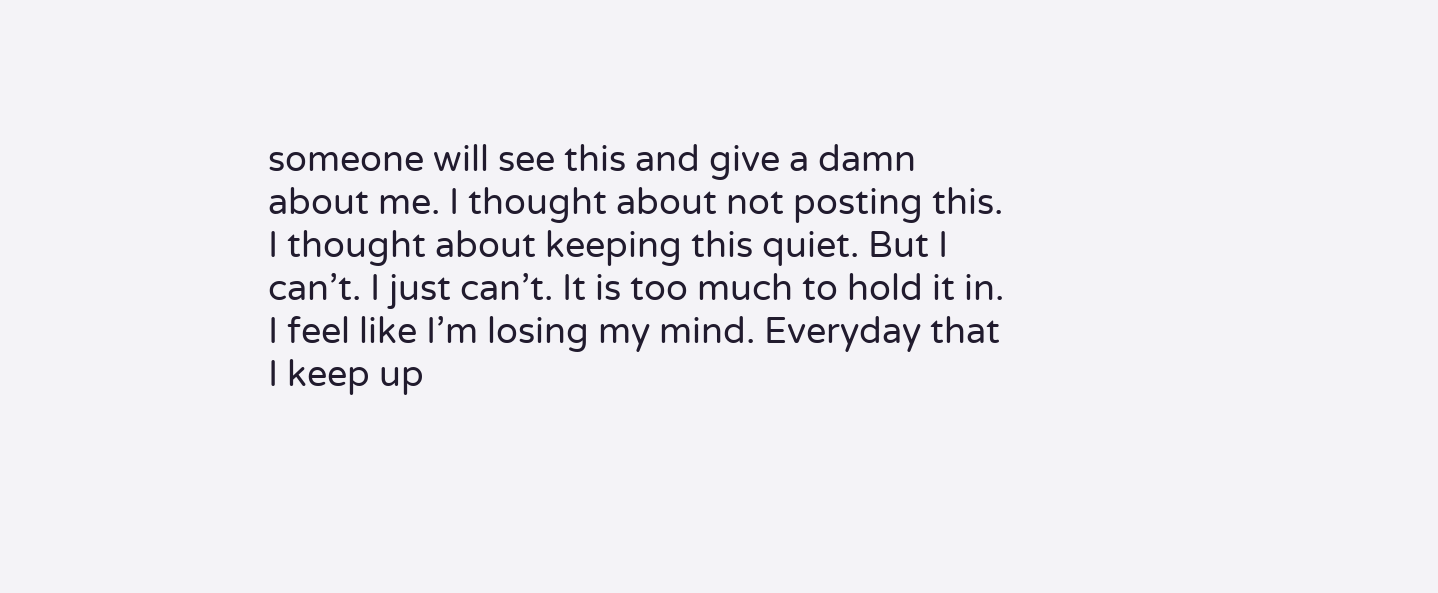someone will see this and give a damn about me. I thought about not posting this. I thought about keeping this quiet. But I can’t. I just can’t. It is too much to hold it in. I feel like I’m losing my mind. Everyday that I keep up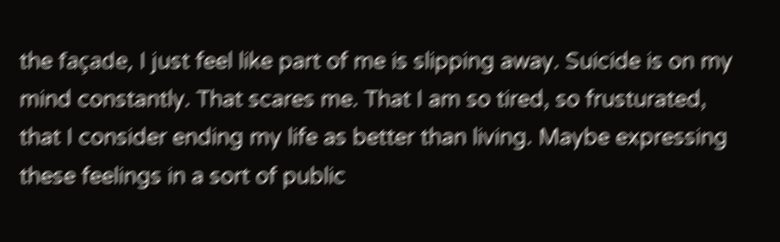the façade, I just feel like part of me is slipping away. Suicide is on my mind constantly. That scares me. That I am so tired, so frusturated, that I consider ending my life as better than living. Maybe expressing these feelings in a sort of public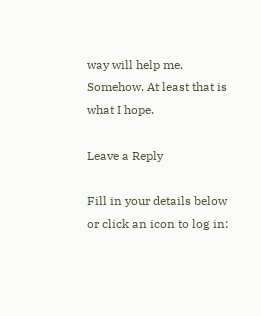way will help me. Somehow. At least that is what I hope.

Leave a Reply

Fill in your details below or click an icon to log in: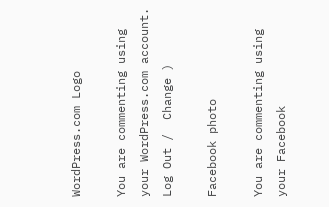WordPress.com Logo

You are commenting using your WordPress.com account. Log Out /  Change )

Facebook photo

You are commenting using your Facebook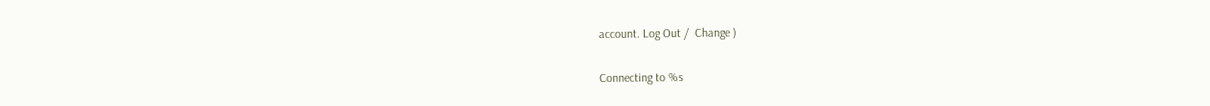account. Log Out /  Change )

Connecting to %s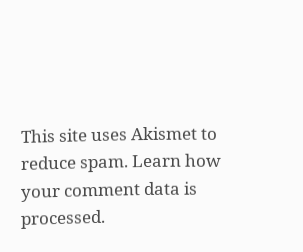This site uses Akismet to reduce spam. Learn how your comment data is processed.